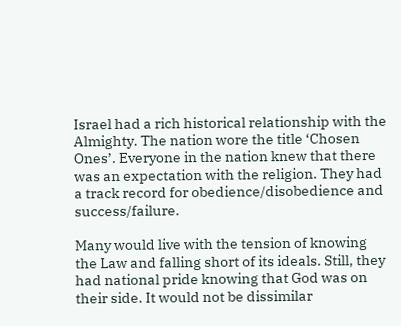Israel had a rich historical relationship with the Almighty. The nation wore the title ‘Chosen Ones’. Everyone in the nation knew that there was an expectation with the religion. They had a track record for obedience/disobedience and success/failure.

Many would live with the tension of knowing the Law and falling short of its ideals. Still, they had national pride knowing that God was on their side. It would not be dissimilar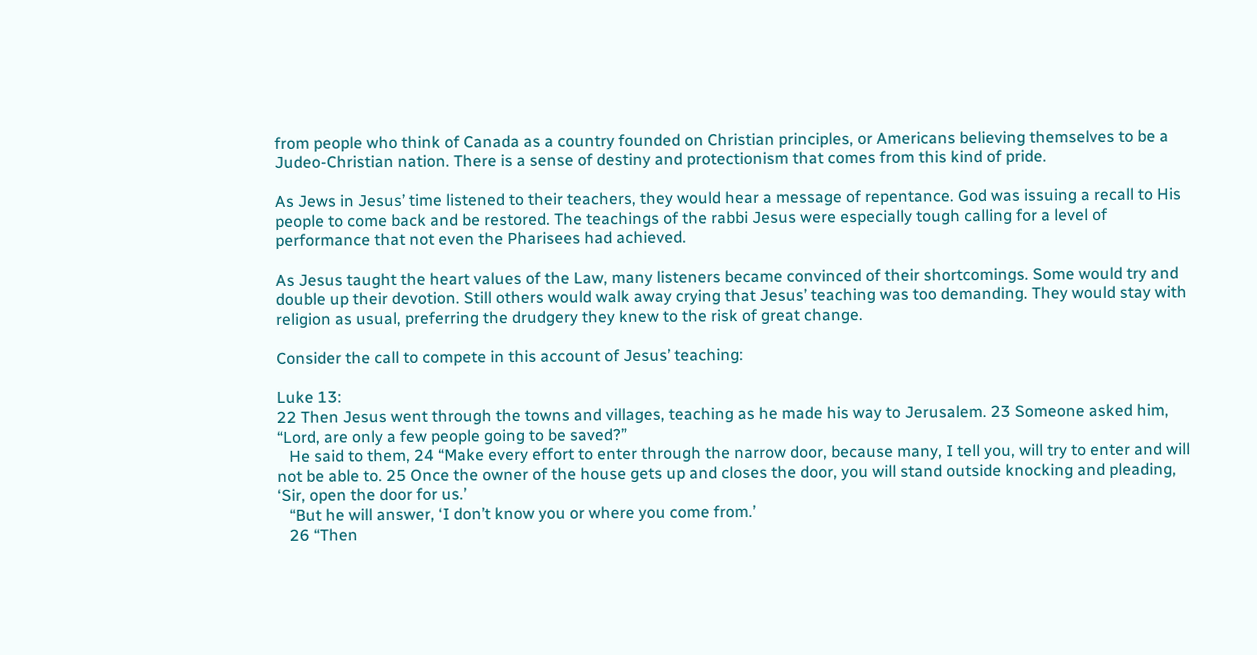from people who think of Canada as a country founded on Christian principles, or Americans believing themselves to be a Judeo-Christian nation. There is a sense of destiny and protectionism that comes from this kind of pride.

As Jews in Jesus’ time listened to their teachers, they would hear a message of repentance. God was issuing a recall to His people to come back and be restored. The teachings of the rabbi Jesus were especially tough calling for a level of performance that not even the Pharisees had achieved.

As Jesus taught the heart values of the Law, many listeners became convinced of their shortcomings. Some would try and double up their devotion. Still others would walk away crying that Jesus’ teaching was too demanding. They would stay with religion as usual, preferring the drudgery they knew to the risk of great change.

Consider the call to compete in this account of Jesus’ teaching:

Luke 13:
22 Then Jesus went through the towns and villages, teaching as he made his way to Jerusalem. 23 Someone asked him, “Lord, are only a few people going to be saved?”
   He said to them, 24 “Make every effort to enter through the narrow door, because many, I tell you, will try to enter and will not be able to. 25 Once the owner of the house gets up and closes the door, you will stand outside knocking and pleading, ‘Sir, open the door for us.’
   “But he will answer, ‘I don’t know you or where you come from.’
   26 “Then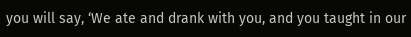you will say, ‘We ate and drank with you, and you taught in our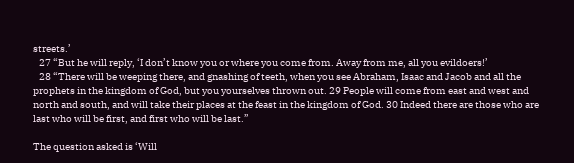streets.’
   27 “But he will reply, ‘I don’t know you or where you come from. Away from me, all you evildoers!’
   28 “There will be weeping there, and gnashing of teeth, when you see Abraham, Isaac and Jacob and all the prophets in the kingdom of God, but you yourselves thrown out. 29 People will come from east and west and north and south, and will take their places at the feast in the kingdom of God. 30 Indeed there are those who are last who will be first, and first who will be last.”

The question asked is ‘Will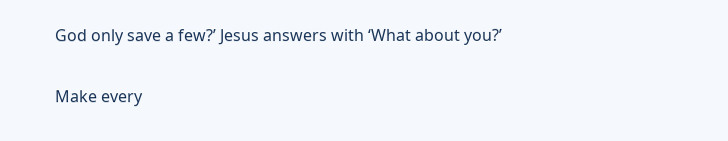God only save a few?’ Jesus answers with ‘What about you?’

Make every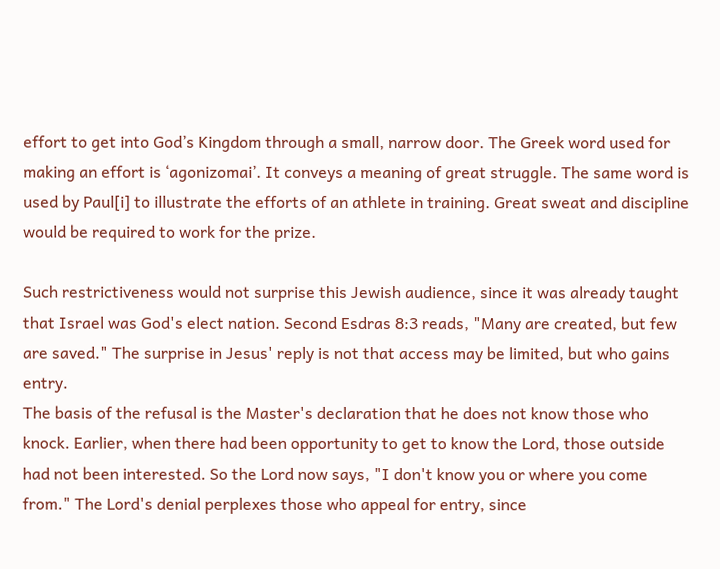effort to get into God’s Kingdom through a small, narrow door. The Greek word used for making an effort is ‘agonizomai’. It conveys a meaning of great struggle. The same word is used by Paul[i] to illustrate the efforts of an athlete in training. Great sweat and discipline would be required to work for the prize.

Such restrictiveness would not surprise this Jewish audience, since it was already taught that Israel was God's elect nation. Second Esdras 8:3 reads, "Many are created, but few are saved." The surprise in Jesus' reply is not that access may be limited, but who gains entry.
The basis of the refusal is the Master's declaration that he does not know those who knock. Earlier, when there had been opportunity to get to know the Lord, those outside had not been interested. So the Lord now says, "I don't know you or where you come from." The Lord's denial perplexes those who appeal for entry, since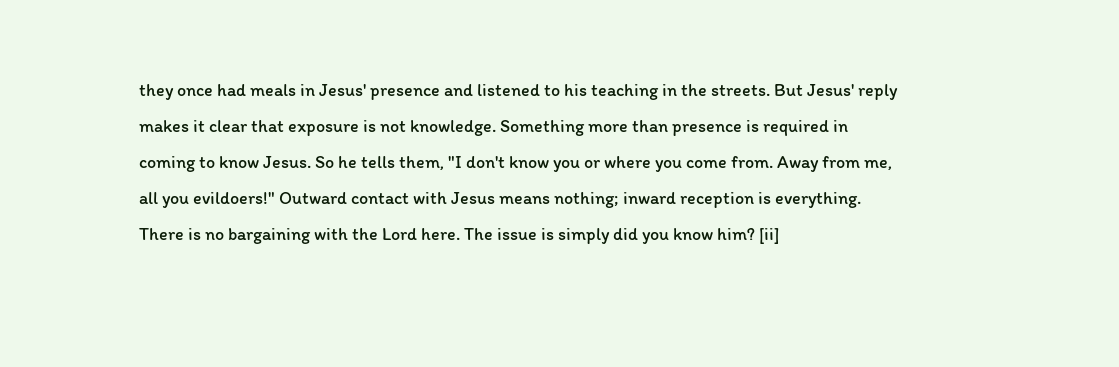they once had meals in Jesus' presence and listened to his teaching in the streets. But Jesus' reply makes it clear that exposure is not knowledge. Something more than presence is required in coming to know Jesus. So he tells them, "I don't know you or where you come from. Away from me, all you evildoers!" Outward contact with Jesus means nothing; inward reception is everything. There is no bargaining with the Lord here. The issue is simply did you know him? [ii]